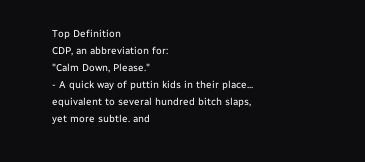Top Definition
CDP, an abbreviation for:
"Calm Down, Please."
- A quick way of puttin kids in their place... equivalent to several hundred bitch slaps, yet more subtle. and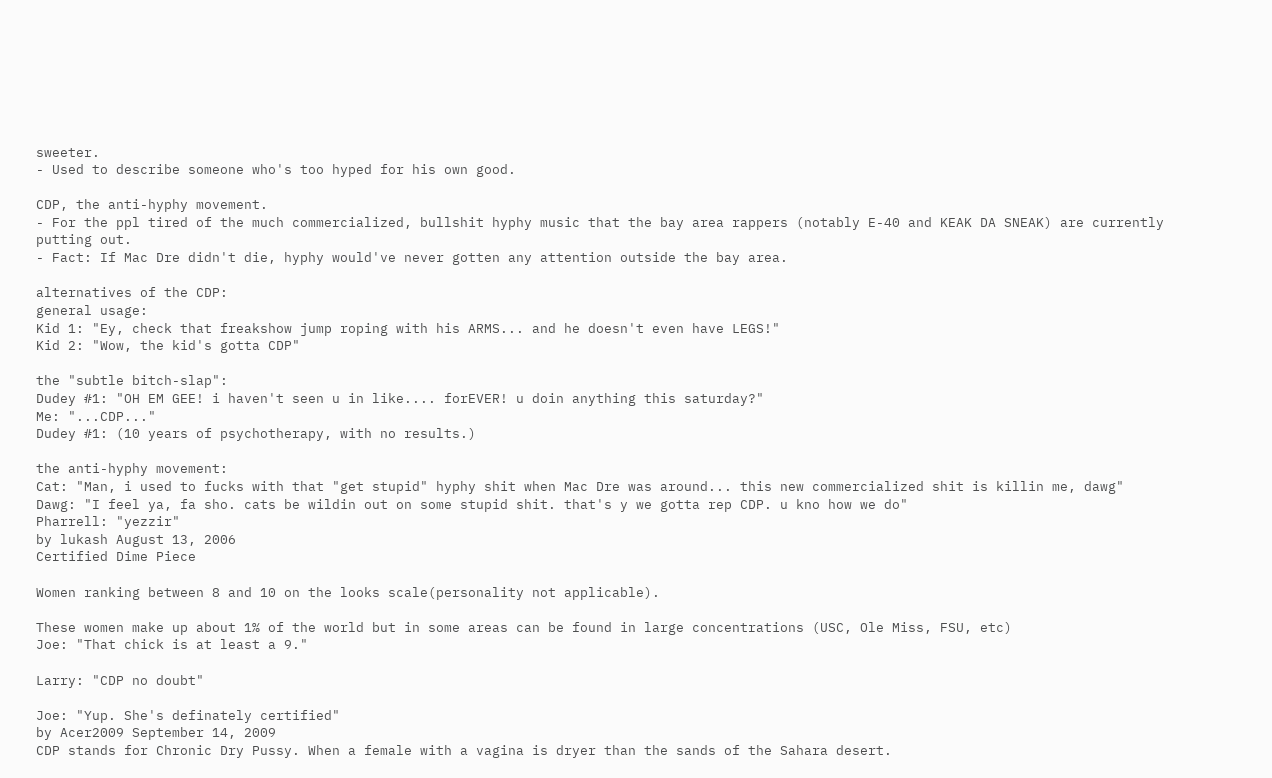sweeter.
- Used to describe someone who's too hyped for his own good.

CDP, the anti-hyphy movement.
- For the ppl tired of the much commercialized, bullshit hyphy music that the bay area rappers (notably E-40 and KEAK DA SNEAK) are currently putting out.
- Fact: If Mac Dre didn't die, hyphy would've never gotten any attention outside the bay area.

alternatives of the CDP:
general usage:
Kid 1: "Ey, check that freakshow jump roping with his ARMS... and he doesn't even have LEGS!"
Kid 2: "Wow, the kid's gotta CDP"

the "subtle bitch-slap":
Dudey #1: "OH EM GEE! i haven't seen u in like.... forEVER! u doin anything this saturday?"
Me: "...CDP..."
Dudey #1: (10 years of psychotherapy, with no results.)

the anti-hyphy movement:
Cat: "Man, i used to fucks with that "get stupid" hyphy shit when Mac Dre was around... this new commercialized shit is killin me, dawg"
Dawg: "I feel ya, fa sho. cats be wildin out on some stupid shit. that's y we gotta rep CDP. u kno how we do"
Pharrell: "yezzir"
by lukash August 13, 2006
Certified Dime Piece

Women ranking between 8 and 10 on the looks scale(personality not applicable).

These women make up about 1% of the world but in some areas can be found in large concentrations (USC, Ole Miss, FSU, etc)
Joe: "That chick is at least a 9."

Larry: "CDP no doubt"

Joe: "Yup. She's definately certified"
by Acer2009 September 14, 2009
CDP stands for Chronic Dry Pussy. When a female with a vagina is dryer than the sands of the Sahara desert.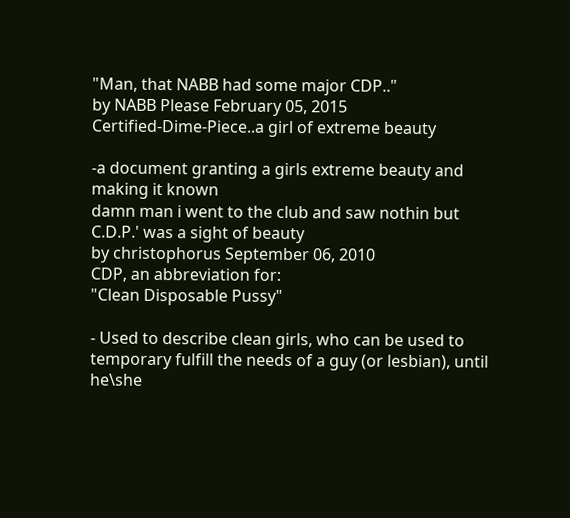"Man, that NABB had some major CDP.."
by NABB Please February 05, 2015
Certified-Dime-Piece..a girl of extreme beauty

-a document granting a girls extreme beauty and making it known
damn man i went to the club and saw nothin but C.D.P.' was a sight of beauty
by christophorus September 06, 2010
CDP, an abbreviation for:
"Clean Disposable Pussy"

- Used to describe clean girls, who can be used to temporary fulfill the needs of a guy (or lesbian), until he\she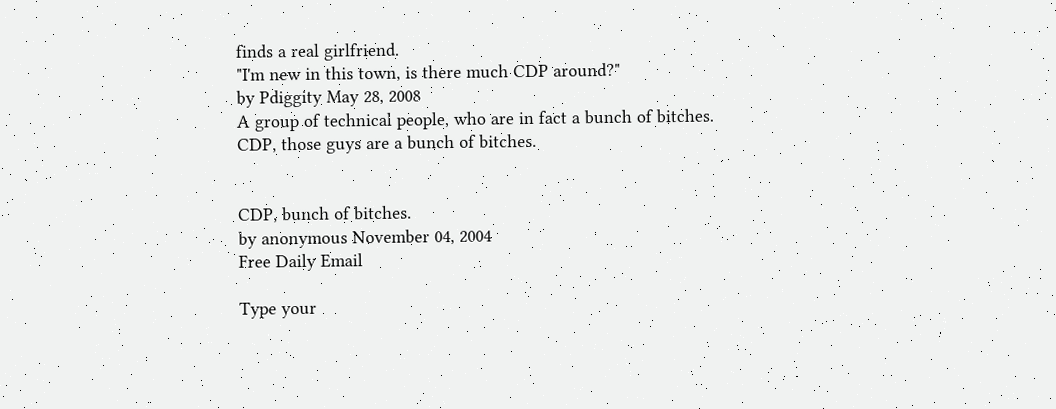finds a real girlfriend.
"I'm new in this town, is there much CDP around?"
by Pdiggity May 28, 2008
A group of technical people, who are in fact a bunch of bitches.
CDP, those guys are a bunch of bitches.


CDP, bunch of bitches.
by anonymous November 04, 2004
Free Daily Email

Type your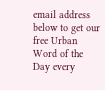email address below to get our free Urban Word of the Day every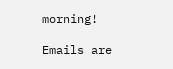morning!

Emails are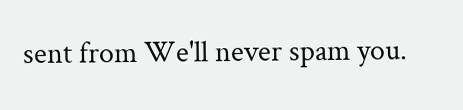sent from We'll never spam you.